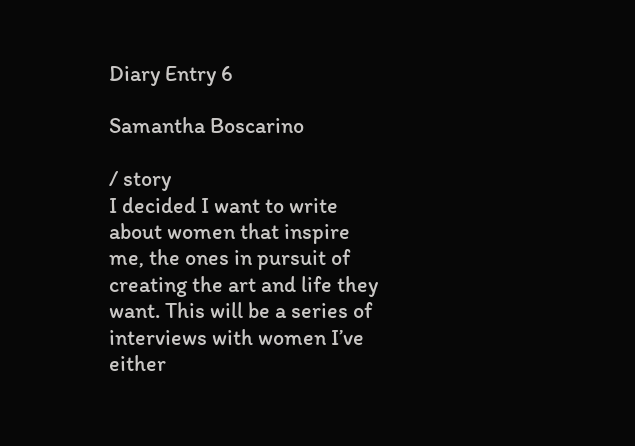Diary Entry 6

Samantha Boscarino

/ story
I decided I want to write about women that inspire me, the ones in pursuit of creating the art and life they want. This will be a series of interviews with women I’ve either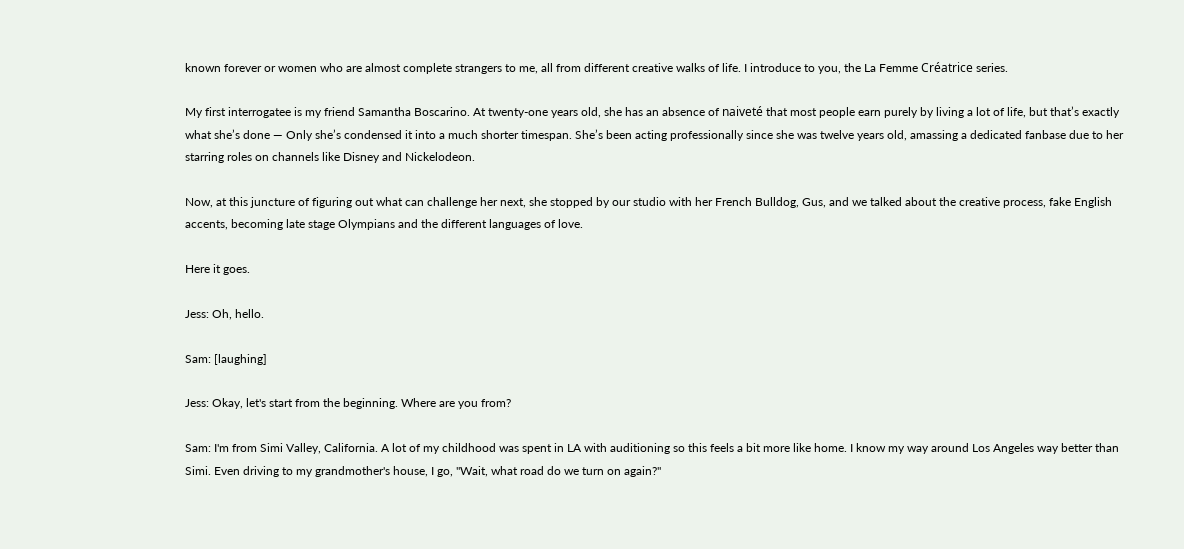known forever or women who are almost complete strangers to me, all from different creative walks of life. I introduce to you, the La Femme Créatrice series.

My first interrogatee is my friend Samantha Boscarino. At twenty-one years old, she has an absence of naiveté that most people earn purely by living a lot of life, but that’s exactly what she’s done — Only she’s condensed it into a much shorter timespan. She’s been acting professionally since she was twelve years old, amassing a dedicated fanbase due to her starring roles on channels like Disney and Nickelodeon.

Now, at this juncture of figuring out what can challenge her next, she stopped by our studio with her French Bulldog, Gus, and we talked about the creative process, fake English accents, becoming late stage Olympians and the different languages of love.

Here it goes.

Jess: Oh, hello.

Sam: [laughing]

Jess: Okay, let's start from the beginning. Where are you from?

Sam: I'm from Simi Valley, California. A lot of my childhood was spent in LA with auditioning so this feels a bit more like home. I know my way around Los Angeles way better than Simi. Even driving to my grandmother's house, I go, "Wait, what road do we turn on again?"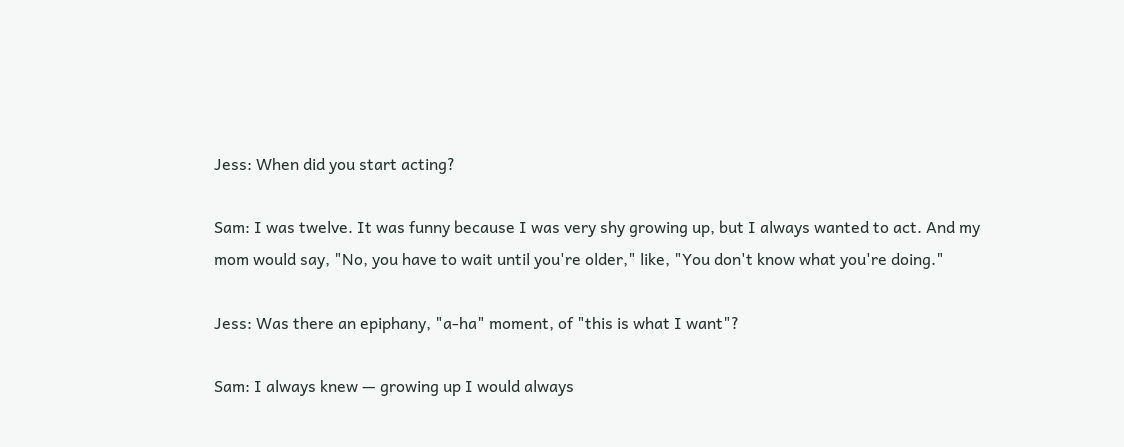Jess: When did you start acting?

Sam: I was twelve. It was funny because I was very shy growing up, but I always wanted to act. And my mom would say, "No, you have to wait until you're older," like, "You don't know what you're doing."

Jess: Was there an epiphany, "a-ha" moment, of "this is what I want"?

Sam: I always knew — growing up I would always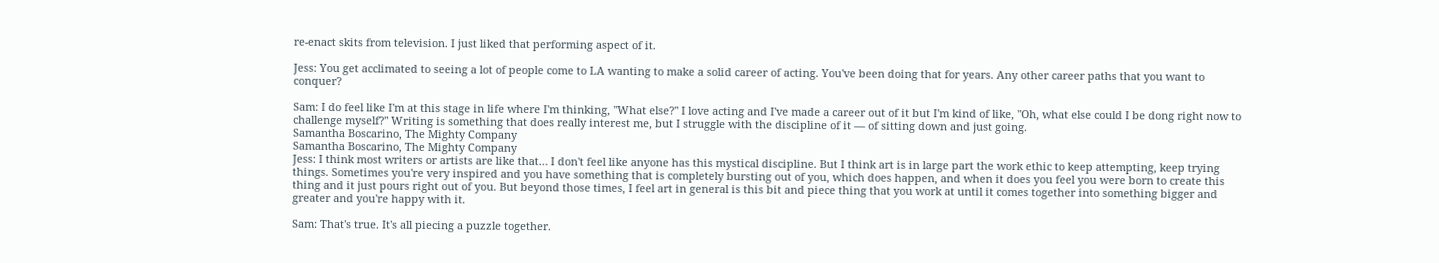re-enact skits from television. I just liked that performing aspect of it.

Jess: You get acclimated to seeing a lot of people come to LA wanting to make a solid career of acting. You've been doing that for years. Any other career paths that you want to conquer?

Sam: I do feel like I'm at this stage in life where I'm thinking, "What else?" I love acting and I've made a career out of it but I'm kind of like, "Oh, what else could I be dong right now to challenge myself?" Writing is something that does really interest me, but I struggle with the discipline of it — of sitting down and just going.
Samantha Boscarino, The Mighty Company
Samantha Boscarino, The Mighty Company
Jess: I think most writers or artists are like that… I don't feel like anyone has this mystical discipline. But I think art is in large part the work ethic to keep attempting, keep trying things. Sometimes you're very inspired and you have something that is completely bursting out of you, which does happen, and when it does you feel you were born to create this thing and it just pours right out of you. But beyond those times, I feel art in general is this bit and piece thing that you work at until it comes together into something bigger and greater and you're happy with it.

Sam: That's true. It's all piecing a puzzle together.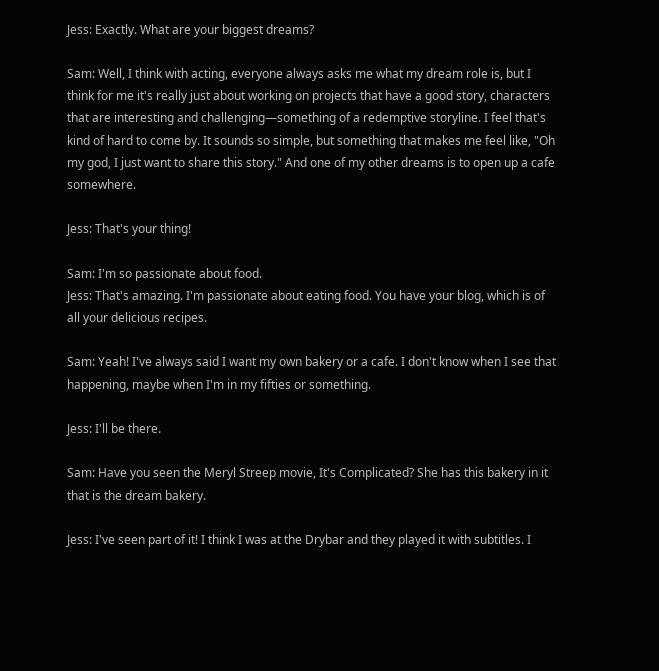Jess: Exactly. What are your biggest dreams?

Sam: Well, I think with acting, everyone always asks me what my dream role is, but I think for me it's really just about working on projects that have a good story, characters that are interesting and challenging—something of a redemptive storyline. I feel that's kind of hard to come by. It sounds so simple, but something that makes me feel like, "Oh my god, I just want to share this story." And one of my other dreams is to open up a cafe somewhere.

Jess: That's your thing!

Sam: I'm so passionate about food.
Jess: That's amazing. I'm passionate about eating food. You have your blog, which is of all your delicious recipes.

Sam: Yeah! I've always said I want my own bakery or a cafe. I don't know when I see that happening, maybe when I'm in my fifties or something.

Jess: I'll be there.

Sam: Have you seen the Meryl Streep movie, It's Complicated? She has this bakery in it that is the dream bakery.

Jess: I've seen part of it! I think I was at the Drybar and they played it with subtitles. I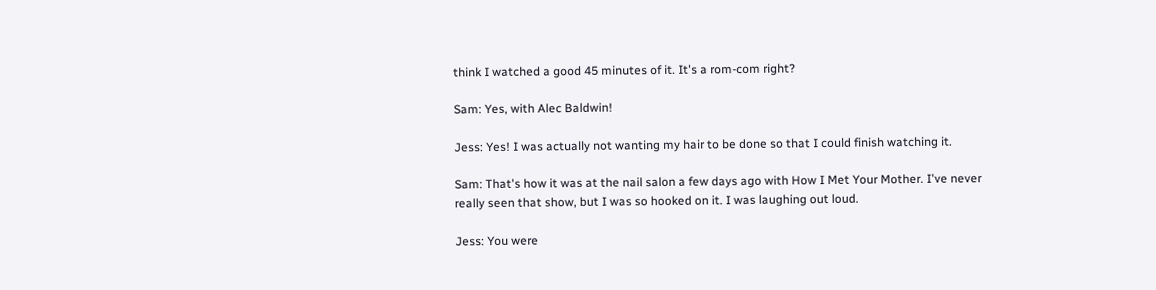think I watched a good 45 minutes of it. It's a rom-com right?

Sam: Yes, with Alec Baldwin!

Jess: Yes! I was actually not wanting my hair to be done so that I could finish watching it.

Sam: That's how it was at the nail salon a few days ago with How I Met Your Mother. I've never really seen that show, but I was so hooked on it. I was laughing out loud.

Jess: You were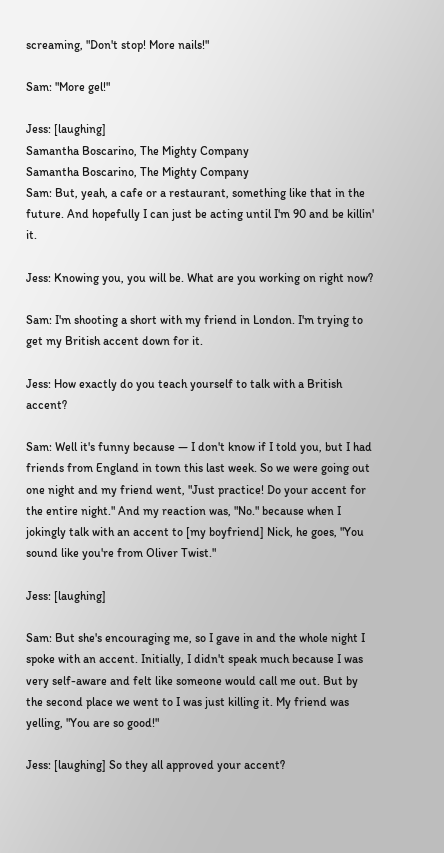screaming, "Don't stop! More nails!"

Sam: "More gel!"

Jess: [laughing]
Samantha Boscarino, The Mighty Company
Samantha Boscarino, The Mighty Company
Sam: But, yeah, a cafe or a restaurant, something like that in the future. And hopefully I can just be acting until I'm 90 and be killin' it.

Jess: Knowing you, you will be. What are you working on right now?

Sam: I'm shooting a short with my friend in London. I'm trying to get my British accent down for it.

Jess: How exactly do you teach yourself to talk with a British accent?

Sam: Well it's funny because — I don't know if I told you, but I had friends from England in town this last week. So we were going out one night and my friend went, "Just practice! Do your accent for the entire night." And my reaction was, "No." because when I jokingly talk with an accent to [my boyfriend] Nick, he goes, "You sound like you're from Oliver Twist."

Jess: [laughing]

Sam: But she's encouraging me, so I gave in and the whole night I spoke with an accent. Initially, I didn't speak much because I was very self-aware and felt like someone would call me out. But by the second place we went to I was just killing it. My friend was yelling, "You are so good!"

Jess: [laughing] So they all approved your accent?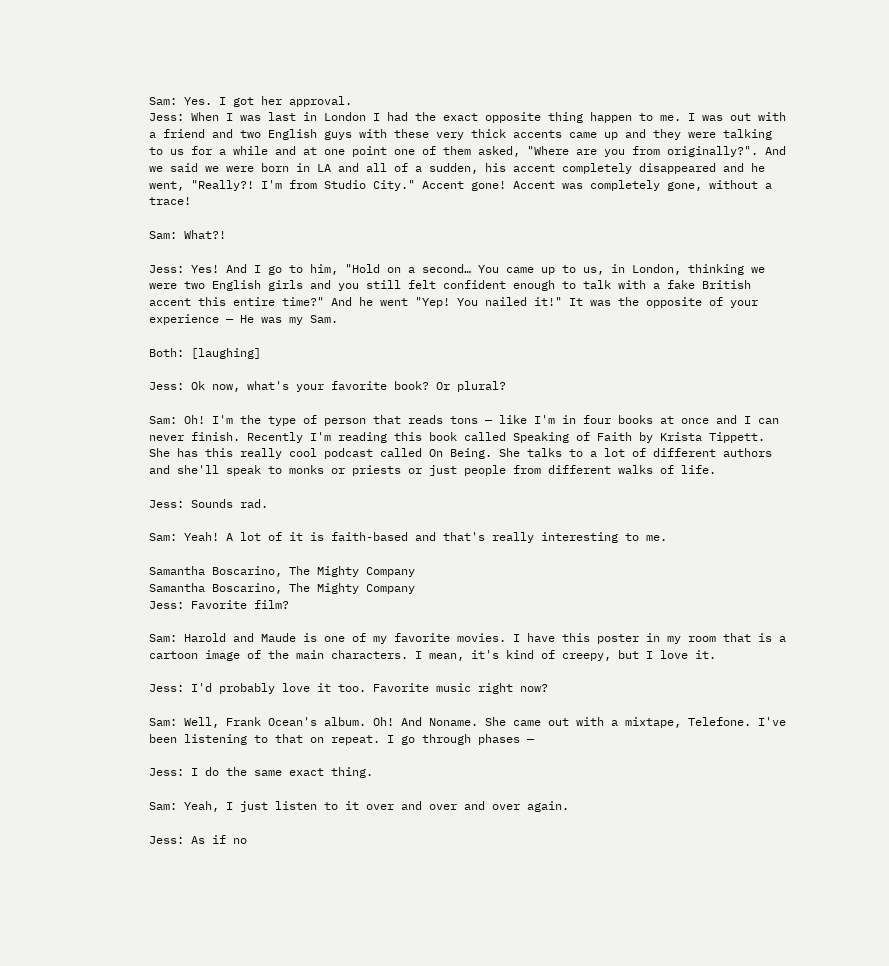Sam: Yes. I got her approval.
Jess: When I was last in London I had the exact opposite thing happen to me. I was out with a friend and two English guys with these very thick accents came up and they were talking to us for a while and at one point one of them asked, "Where are you from originally?". And we said we were born in LA and all of a sudden, his accent completely disappeared and he went, "Really?! I'm from Studio City." Accent gone! Accent was completely gone, without a trace!

Sam: What?!

Jess: Yes! And I go to him, "Hold on a second… You came up to us, in London, thinking we were two English girls and you still felt confident enough to talk with a fake British accent this entire time?" And he went "Yep! You nailed it!" It was the opposite of your experience — He was my Sam.

Both: [laughing]

Jess: Ok now, what's your favorite book? Or plural?

Sam: Oh! I'm the type of person that reads tons — like I'm in four books at once and I can never finish. Recently I'm reading this book called Speaking of Faith by Krista Tippett. She has this really cool podcast called On Being. She talks to a lot of different authors and she'll speak to monks or priests or just people from different walks of life.

Jess: Sounds rad.

Sam: Yeah! A lot of it is faith-based and that's really interesting to me.

Samantha Boscarino, The Mighty Company
Samantha Boscarino, The Mighty Company
Jess: Favorite film?

Sam: Harold and Maude is one of my favorite movies. I have this poster in my room that is a cartoon image of the main characters. I mean, it's kind of creepy, but I love it.

Jess: I'd probably love it too. Favorite music right now?

Sam: Well, Frank Ocean's album. Oh! And Noname. She came out with a mixtape, Telefone. I've been listening to that on repeat. I go through phases —

Jess: I do the same exact thing.

Sam: Yeah, I just listen to it over and over and over again.

Jess: As if no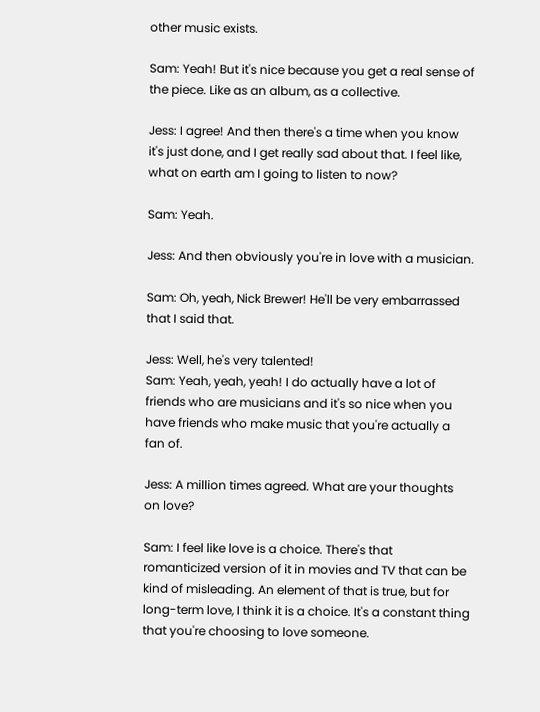other music exists.

Sam: Yeah! But it's nice because you get a real sense of the piece. Like as an album, as a collective.

Jess: I agree! And then there's a time when you know it's just done, and I get really sad about that. I feel like, what on earth am I going to listen to now?

Sam: Yeah.

Jess: And then obviously you're in love with a musician.

Sam: Oh, yeah, Nick Brewer! He'll be very embarrassed that I said that.

Jess: Well, he's very talented!
Sam: Yeah, yeah, yeah! I do actually have a lot of friends who are musicians and it's so nice when you have friends who make music that you're actually a fan of.

Jess: A million times agreed. What are your thoughts on love?

Sam: I feel like love is a choice. There's that romanticized version of it in movies and TV that can be kind of misleading. An element of that is true, but for long-term love, I think it is a choice. It's a constant thing that you're choosing to love someone.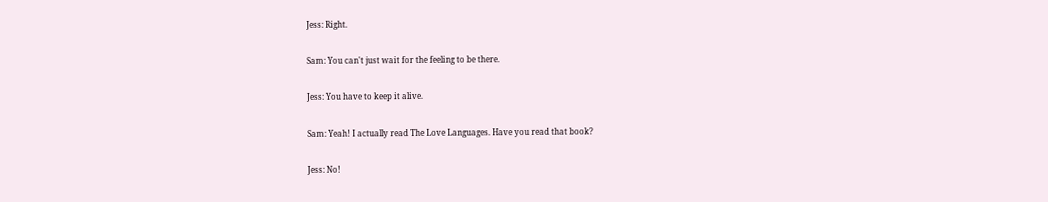Jess: Right.

Sam: You can't just wait for the feeling to be there.

Jess: You have to keep it alive.

Sam: Yeah! I actually read The Love Languages. Have you read that book?

Jess: No!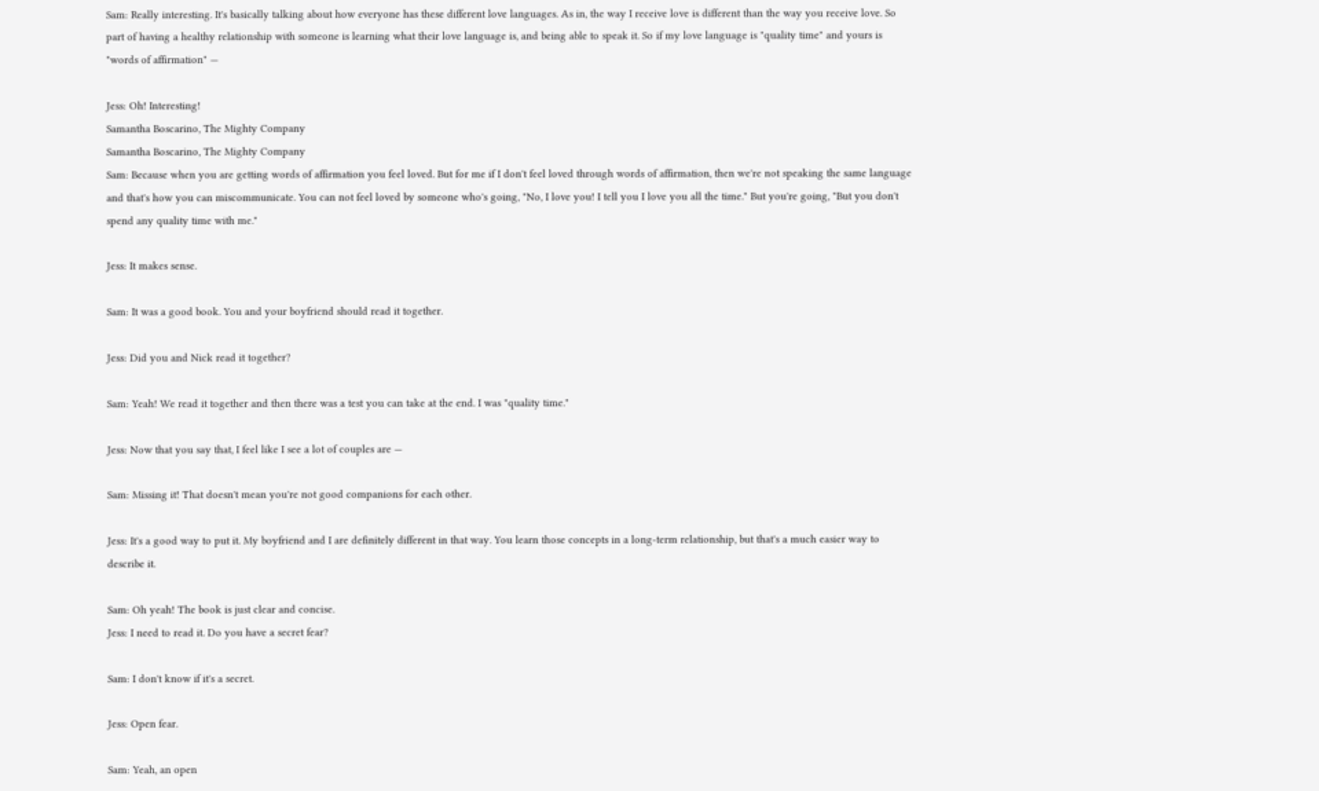Sam: Really interesting. It's basically talking about how everyone has these different love languages. As in, the way I receive love is different than the way you receive love. So part of having a healthy relationship with someone is learning what their love language is, and being able to speak it. So if my love language is "quality time" and yours is "words of affirmation" —

Jess: Oh! Interesting!
Samantha Boscarino, The Mighty Company
Samantha Boscarino, The Mighty Company
Sam: Because when you are getting words of affirmation you feel loved. But for me if I don't feel loved through words of affirmation, then we're not speaking the same language and that's how you can miscommunicate. You can not feel loved by someone who's going, "No, I love you! I tell you I love you all the time." But you're going, "But you don't spend any quality time with me."

Jess: It makes sense.

Sam: It was a good book. You and your boyfriend should read it together.

Jess: Did you and Nick read it together?

Sam: Yeah! We read it together and then there was a test you can take at the end. I was "quality time."

Jess: Now that you say that, I feel like I see a lot of couples are —

Sam: Missing it! That doesn't mean you're not good companions for each other.

Jess: It's a good way to put it. My boyfriend and I are definitely different in that way. You learn those concepts in a long-term relationship, but that's a much easier way to describe it.

Sam: Oh yeah! The book is just clear and concise.
Jess: I need to read it. Do you have a secret fear?

Sam: I don't know if it's a secret.

Jess: Open fear.

Sam: Yeah, an open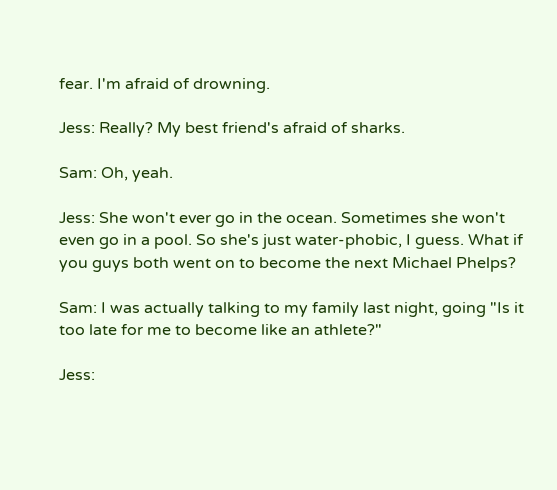fear. I'm afraid of drowning.

Jess: Really? My best friend's afraid of sharks.

Sam: Oh, yeah.

Jess: She won't ever go in the ocean. Sometimes she won't even go in a pool. So she's just water-phobic, I guess. What if you guys both went on to become the next Michael Phelps?

Sam: I was actually talking to my family last night, going "Is it too late for me to become like an athlete?"

Jess: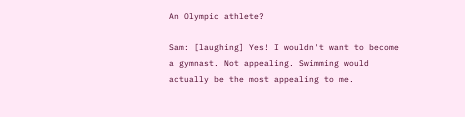An Olympic athlete?

Sam: [laughing] Yes! I wouldn't want to become a gymnast. Not appealing. Swimming would actually be the most appealing to me.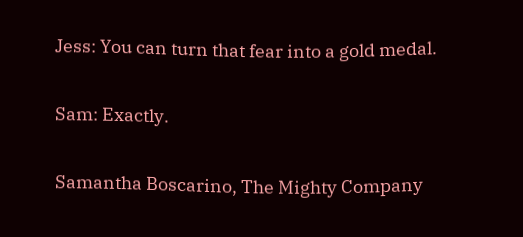Jess: You can turn that fear into a gold medal.

Sam: Exactly.

Samantha Boscarino, The Mighty Company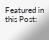Featured in this Post: